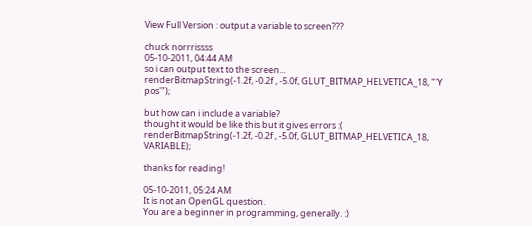View Full Version : output a variable to screen???

chuck norrrissss
05-10-2011, 04:44 AM
so i can output text to the screen...
renderBitmapString(-1.2f, -0.2f , -5.0f, GLUT_BITMAP_HELVETICA_18, "'Y pos'");

but how can i include a variable?
thought it would be like this but it gives errors :(
renderBitmapString(-1.2f, -0.2f , -5.0f, GLUT_BITMAP_HELVETICA_18, VARIABLE);

thanks for reading!

05-10-2011, 05:24 AM
It is not an OpenGL question.
You are a beginner in programming, generally. :)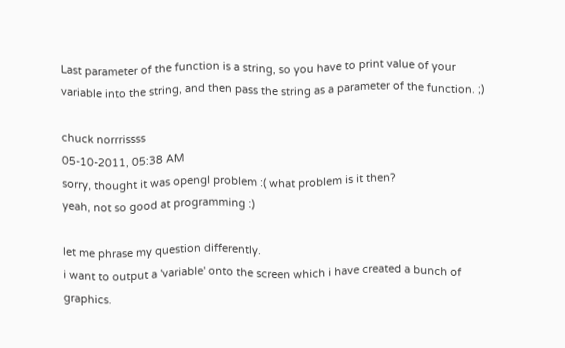Last parameter of the function is a string, so you have to print value of your variable into the string, and then pass the string as a parameter of the function. ;)

chuck norrrissss
05-10-2011, 05:38 AM
sorry, thought it was opengl problem :( what problem is it then?
yeah, not so good at programming :)

let me phrase my question differently.
i want to output a 'variable' onto the screen which i have created a bunch of graphics.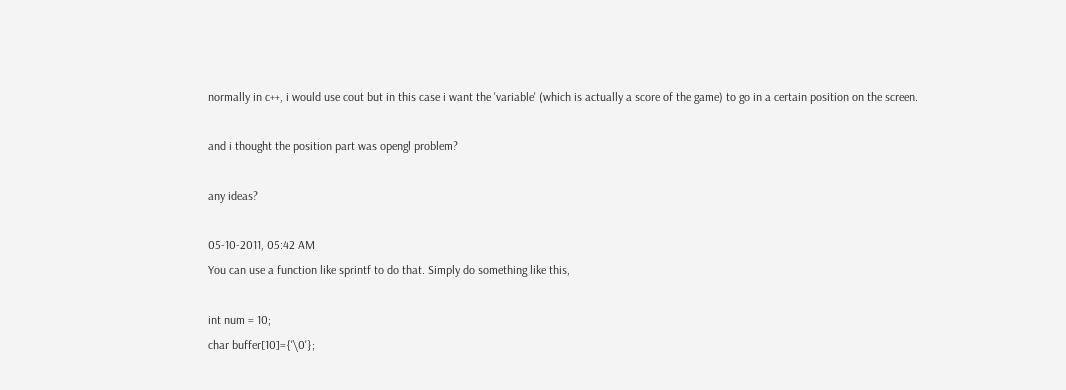normally in c++, i would use cout but in this case i want the 'variable' (which is actually a score of the game) to go in a certain position on the screen.

and i thought the position part was opengl problem?

any ideas?

05-10-2011, 05:42 AM
You can use a function like sprintf to do that. Simply do something like this,

int num = 10;
char buffer[10]={'\0'};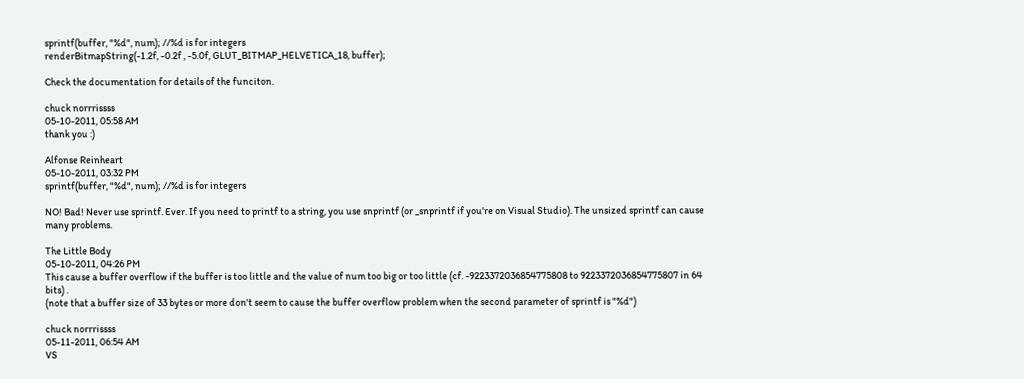sprintf(buffer, "%d", num); //%d is for integers
renderBitmapString(-1.2f, -0.2f , -5.0f, GLUT_BITMAP_HELVETICA_18, buffer);

Check the documentation for details of the funciton.

chuck norrrissss
05-10-2011, 05:58 AM
thank you :)

Alfonse Reinheart
05-10-2011, 03:32 PM
sprintf(buffer, "%d", num); //%d is for integers

NO! Bad! Never use sprintf. Ever. If you need to printf to a string, you use snprintf (or _snprintf if you're on Visual Studio). The unsized sprintf can cause many problems.

The Little Body
05-10-2011, 04:26 PM
This cause a buffer overflow if the buffer is too little and the value of num too big or too little (cf. -9223372036854775808 to 9223372036854775807 in 64 bits) .
(note that a buffer size of 33 bytes or more don't seem to cause the buffer overflow problem when the second parameter of sprintf is "%d")

chuck norrrissss
05-11-2011, 06:54 AM
VS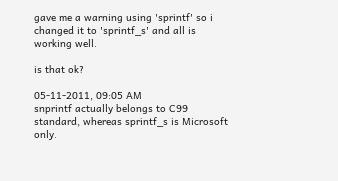gave me a warning using 'sprintf' so i changed it to 'sprintf_s' and all is working well.

is that ok?

05-11-2011, 09:05 AM
snprintf actually belongs to C99 standard, whereas sprintf_s is Microsoft only.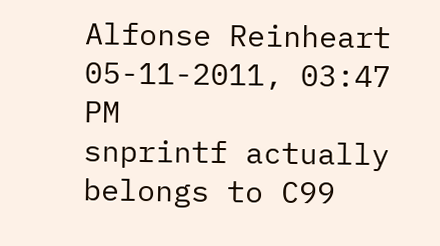Alfonse Reinheart
05-11-2011, 03:47 PM
snprintf actually belongs to C99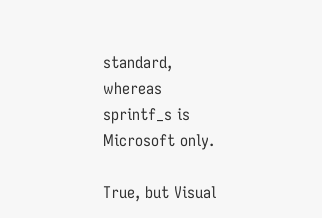standard, whereas sprintf_s is Microsoft only.

True, but Visual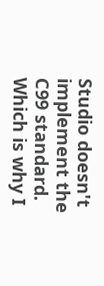Studio doesn't implement the C99 standard. Which is why I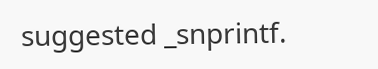suggested _snprintf.